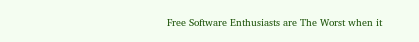Free Software Enthusiasts are The Worst when it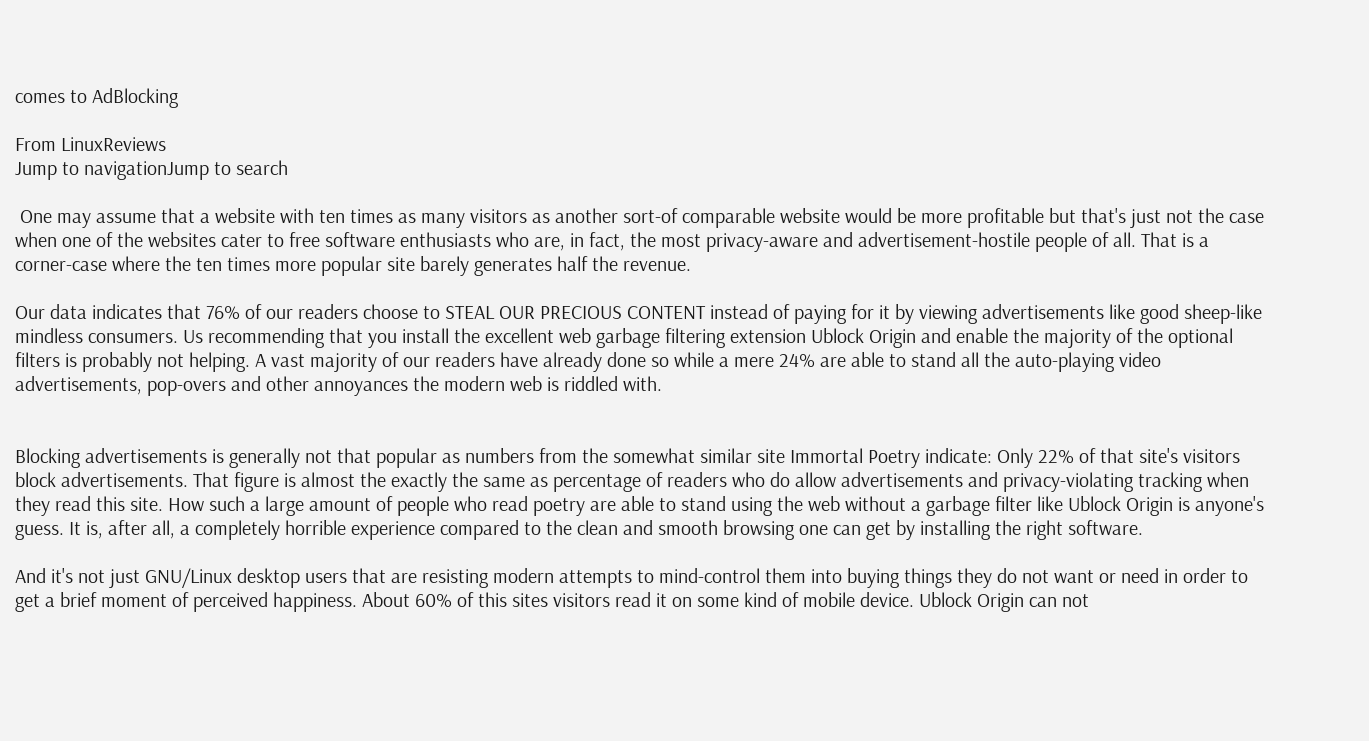comes to AdBlocking

From LinuxReviews
Jump to navigationJump to search

 One may assume that a website with ten times as many visitors as another sort-of comparable website would be more profitable but that's just not the case when one of the websites cater to free software enthusiasts who are, in fact, the most privacy-aware and advertisement-hostile people of all. That is a corner-case where the ten times more popular site barely generates half the revenue.

Our data indicates that 76% of our readers choose to STEAL OUR PRECIOUS CONTENT instead of paying for it by viewing advertisements like good sheep-like mindless consumers. Us recommending that you install the excellent web garbage filtering extension Ublock Origin and enable the majority of the optional filters is probably not helping. A vast majority of our readers have already done so while a mere 24% are able to stand all the auto-playing video advertisements, pop-overs and other annoyances the modern web is riddled with.


Blocking advertisements is generally not that popular as numbers from the somewhat similar site Immortal Poetry indicate: Only 22% of that site's visitors block advertisements. That figure is almost the exactly the same as percentage of readers who do allow advertisements and privacy-violating tracking when they read this site. How such a large amount of people who read poetry are able to stand using the web without a garbage filter like Ublock Origin is anyone's guess. It is, after all, a completely horrible experience compared to the clean and smooth browsing one can get by installing the right software.

And it's not just GNU/Linux desktop users that are resisting modern attempts to mind-control them into buying things they do not want or need in order to get a brief moment of perceived happiness. About 60% of this sites visitors read it on some kind of mobile device. Ublock Origin can not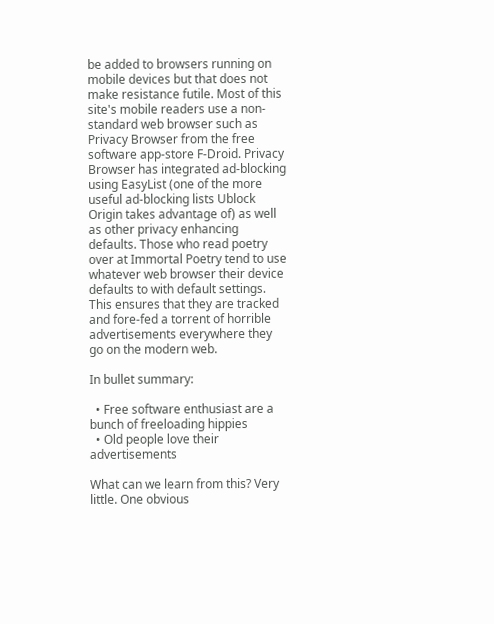be added to browsers running on mobile devices but that does not make resistance futile. Most of this site's mobile readers use a non-standard web browser such as Privacy Browser from the free software app-store F-Droid. Privacy Browser has integrated ad-blocking using EasyList (one of the more useful ad-blocking lists Ublock Origin takes advantage of) as well as other privacy enhancing defaults. Those who read poetry over at Immortal Poetry tend to use whatever web browser their device defaults to with default settings. This ensures that they are tracked and fore-fed a torrent of horrible advertisements everywhere they go on the modern web.

In bullet summary:

  • Free software enthusiast are a bunch of freeloading hippies
  • Old people love their advertisements

What can we learn from this? Very little. One obvious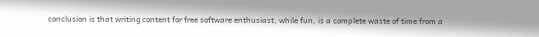conclusion is that writing content for free software enthusiast, while fun, is a complete waste of time from a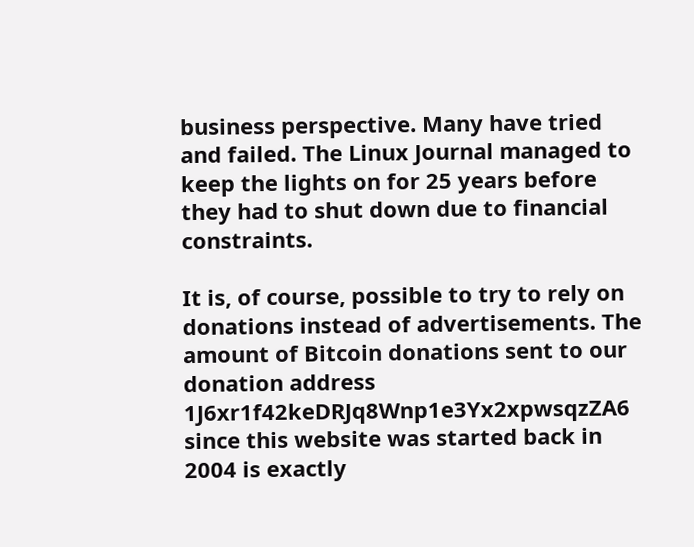business perspective. Many have tried and failed. The Linux Journal managed to keep the lights on for 25 years before they had to shut down due to financial constraints.

It is, of course, possible to try to rely on donations instead of advertisements. The amount of Bitcoin donations sent to our donation address 1J6xr1f42keDRJq8Wnp1e3Yx2xpwsqzZA6 since this website was started back in 2004 is exactly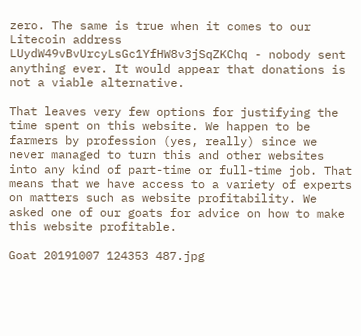zero. The same is true when it comes to our Litecoin address LUydW49vBvUrcyLsGc1YfHW8v3jSqZKChq - nobody sent anything ever. It would appear that donations is not a viable alternative.

That leaves very few options for justifying the time spent on this website. We happen to be farmers by profession (yes, really) since we never managed to turn this and other websites into any kind of part-time or full-time job. That means that we have access to a variety of experts on matters such as website profitability. We asked one of our goats for advice on how to make this website profitable.

Goat 20191007 124353 487.jpg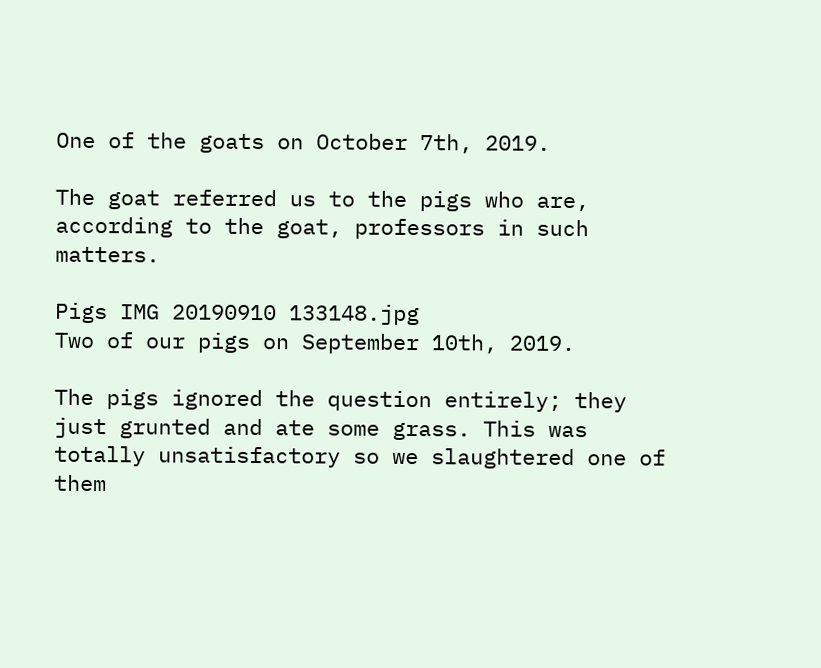One of the goats on October 7th, 2019.

The goat referred us to the pigs who are, according to the goat, professors in such matters.

Pigs IMG 20190910 133148.jpg
Two of our pigs on September 10th, 2019.

The pigs ignored the question entirely; they just grunted and ate some grass. This was totally unsatisfactory so we slaughtered one of them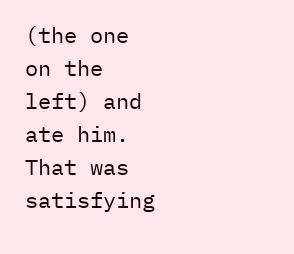(the one on the left) and ate him. That was satisfying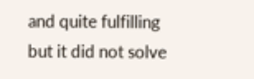and quite fulfilling but it did not solve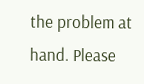the problem at hand. Please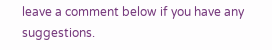leave a comment below if you have any suggestions.